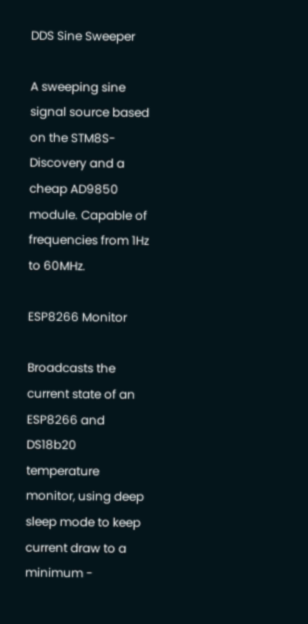DDS Sine Sweeper

A sweeping sine signal source based on the STM8S-Discovery and a cheap AD9850 module. Capable of frequencies from 1Hz to 60MHz.

ESP8266 Monitor

Broadcasts the current state of an ESP8266 and DS18b20 temperature monitor, using deep sleep mode to keep current draw to a minimum -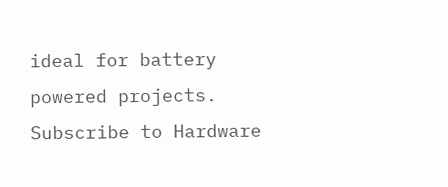ideal for battery powered projects.
Subscribe to Hardware